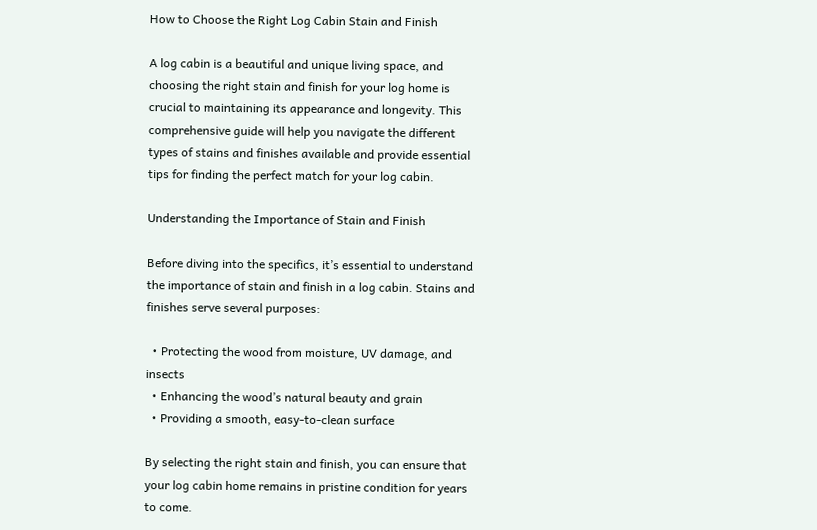How to Choose the Right Log Cabin Stain and Finish

A log cabin is a beautiful and unique living space, and choosing the right stain and finish for your log home is crucial to maintaining its appearance and longevity. This comprehensive guide will help you navigate the different types of stains and finishes available and provide essential tips for finding the perfect match for your log cabin.

Understanding the Importance of Stain and Finish

Before diving into the specifics, it’s essential to understand the importance of stain and finish in a log cabin. Stains and finishes serve several purposes:

  • Protecting the wood from moisture, UV damage, and insects
  • Enhancing the wood’s natural beauty and grain
  • Providing a smooth, easy-to-clean surface

By selecting the right stain and finish, you can ensure that your log cabin home remains in pristine condition for years to come.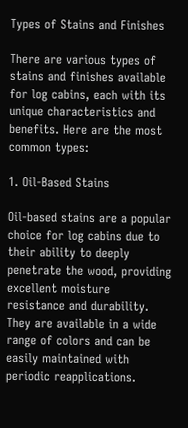Types of Stains and Finishes

There are various types of stains and finishes available for log cabins, each with its unique characteristics and benefits. Here are the most common types:

1. Oil-Based Stains

Oil-based stains are a popular choice for log cabins due to their ability to deeply penetrate the wood, providing excellent moisture resistance and durability. They are available in a wide range of colors and can be easily maintained with periodic reapplications.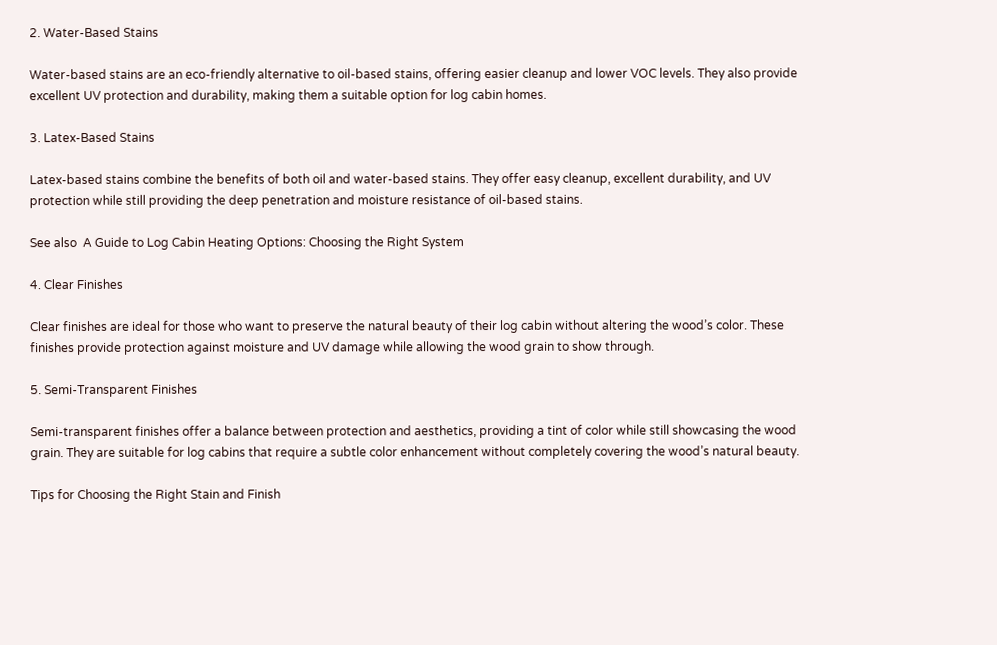2. Water-Based Stains

Water-based stains are an eco-friendly alternative to oil-based stains, offering easier cleanup and lower VOC levels. They also provide excellent UV protection and durability, making them a suitable option for log cabin homes.

3. Latex-Based Stains

Latex-based stains combine the benefits of both oil and water-based stains. They offer easy cleanup, excellent durability, and UV protection while still providing the deep penetration and moisture resistance of oil-based stains.

See also  A Guide to Log Cabin Heating Options: Choosing the Right System

4. Clear Finishes

Clear finishes are ideal for those who want to preserve the natural beauty of their log cabin without altering the wood’s color. These finishes provide protection against moisture and UV damage while allowing the wood grain to show through.

5. Semi-Transparent Finishes

Semi-transparent finishes offer a balance between protection and aesthetics, providing a tint of color while still showcasing the wood grain. They are suitable for log cabins that require a subtle color enhancement without completely covering the wood’s natural beauty.

Tips for Choosing the Right Stain and Finish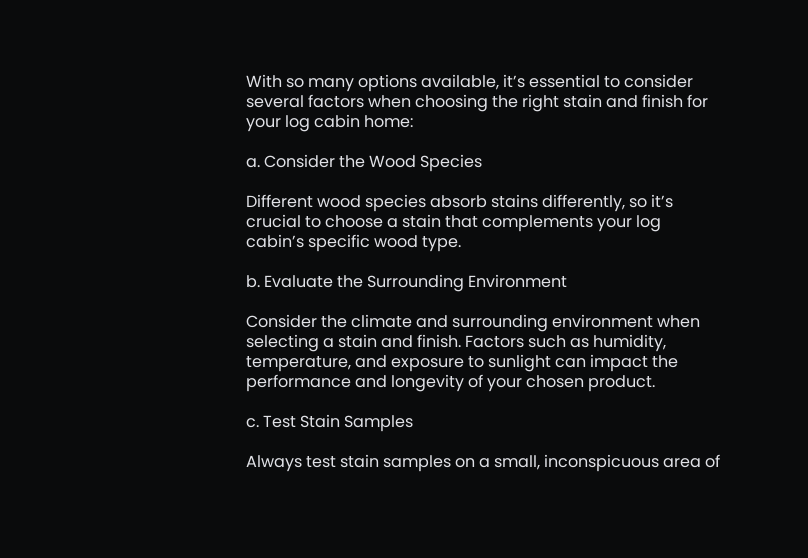With so many options available, it’s essential to consider several factors when choosing the right stain and finish for your log cabin home:

a. Consider the Wood Species

Different wood species absorb stains differently, so it’s crucial to choose a stain that complements your log cabin’s specific wood type.

b. Evaluate the Surrounding Environment

Consider the climate and surrounding environment when selecting a stain and finish. Factors such as humidity, temperature, and exposure to sunlight can impact the performance and longevity of your chosen product.

c. Test Stain Samples

Always test stain samples on a small, inconspicuous area of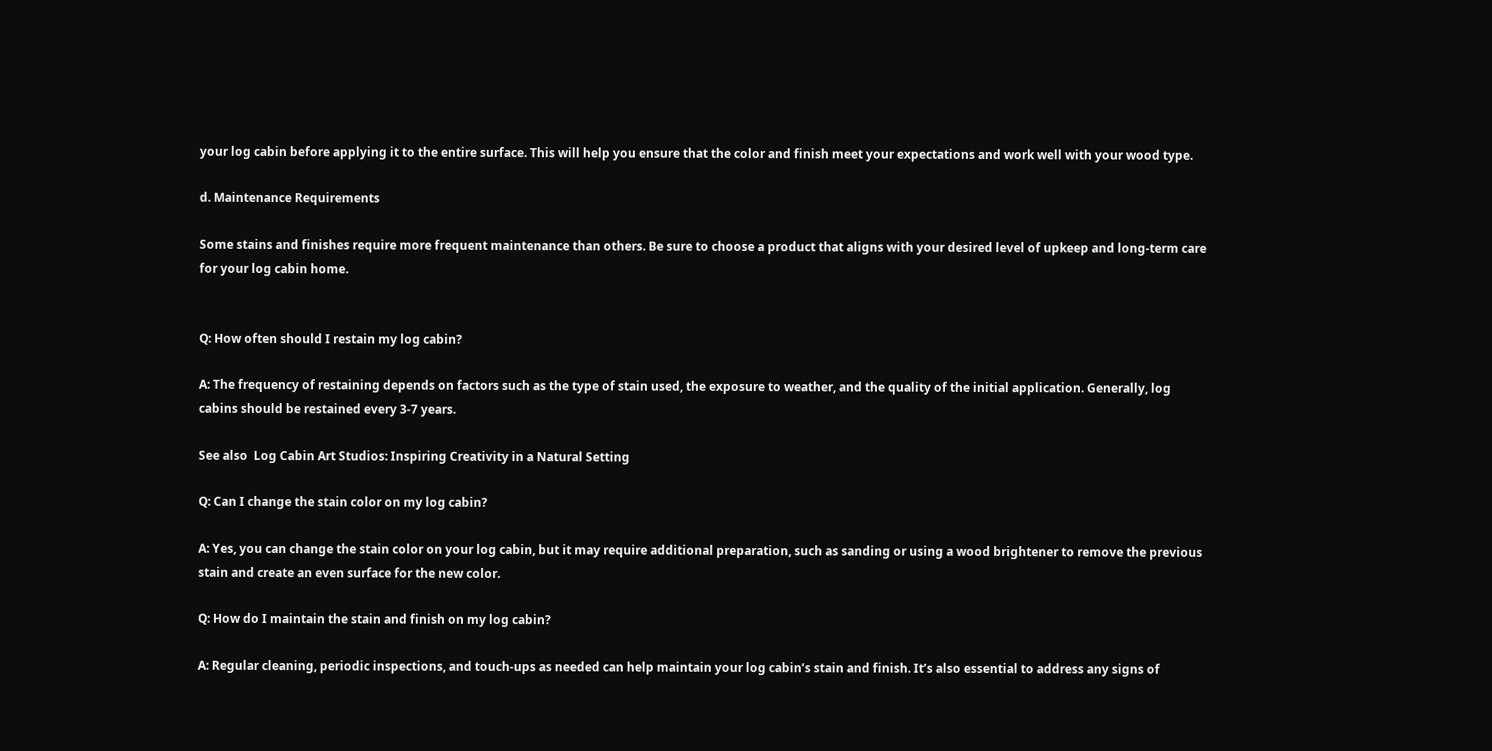your log cabin before applying it to the entire surface. This will help you ensure that the color and finish meet your expectations and work well with your wood type.

d. Maintenance Requirements

Some stains and finishes require more frequent maintenance than others. Be sure to choose a product that aligns with your desired level of upkeep and long-term care for your log cabin home.


Q: How often should I restain my log cabin?

A: The frequency of restaining depends on factors such as the type of stain used, the exposure to weather, and the quality of the initial application. Generally, log cabins should be restained every 3-7 years.

See also  Log Cabin Art Studios: Inspiring Creativity in a Natural Setting

Q: Can I change the stain color on my log cabin?

A: Yes, you can change the stain color on your log cabin, but it may require additional preparation, such as sanding or using a wood brightener to remove the previous stain and create an even surface for the new color.

Q: How do I maintain the stain and finish on my log cabin?

A: Regular cleaning, periodic inspections, and touch-ups as needed can help maintain your log cabin’s stain and finish. It’s also essential to address any signs of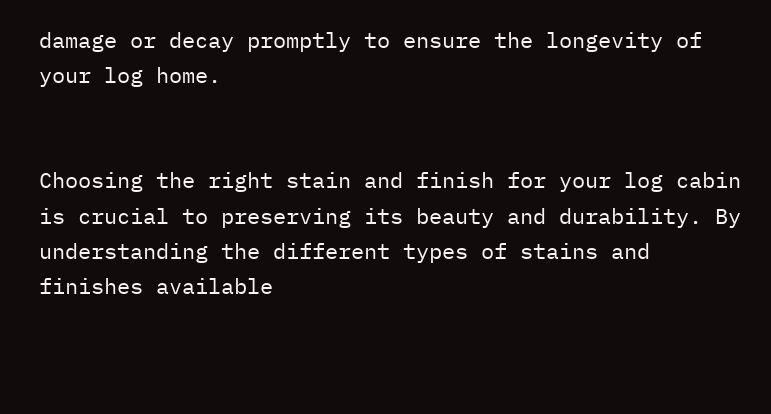damage or decay promptly to ensure the longevity of your log home.


Choosing the right stain and finish for your log cabin is crucial to preserving its beauty and durability. By understanding the different types of stains and finishes available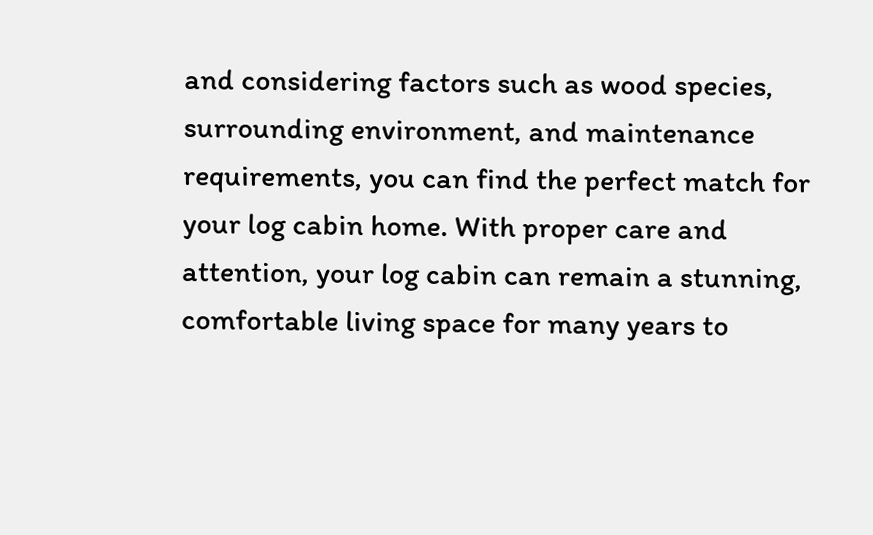and considering factors such as wood species, surrounding environment, and maintenance requirements, you can find the perfect match for your log cabin home. With proper care and attention, your log cabin can remain a stunning, comfortable living space for many years to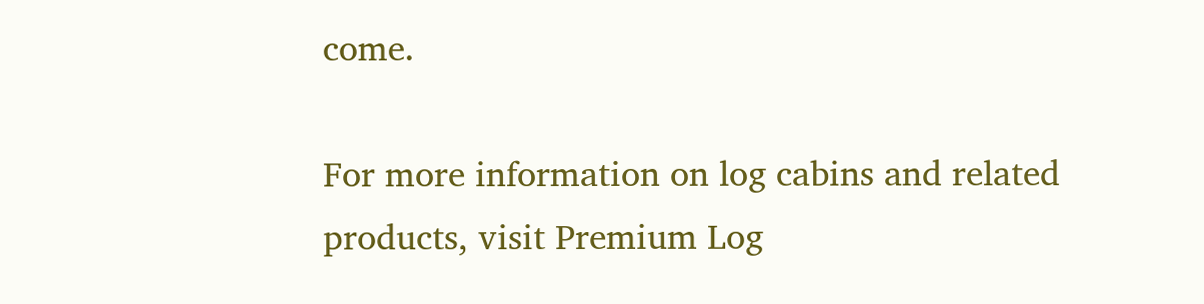come.

For more information on log cabins and related products, visit Premium Log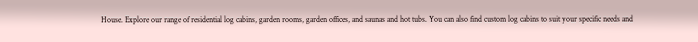House. Explore our range of residential log cabins, garden rooms, garden offices, and saunas and hot tubs. You can also find custom log cabins to suit your specific needs and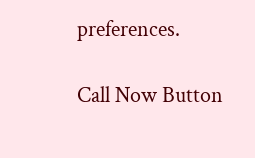preferences.

Call Now Button